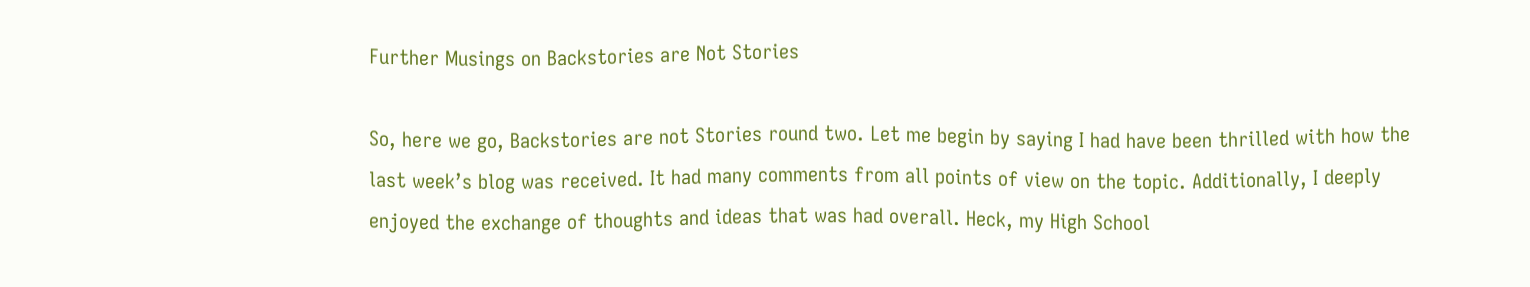Further Musings on Backstories are Not Stories

So, here we go, Backstories are not Stories round two. Let me begin by saying I had have been thrilled with how the last week’s blog was received. It had many comments from all points of view on the topic. Additionally, I deeply enjoyed the exchange of thoughts and ideas that was had overall. Heck, my High School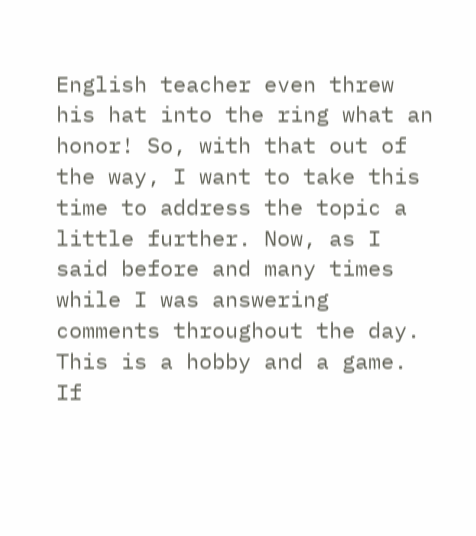English teacher even threw his hat into the ring what an honor! So, with that out of the way, I want to take this time to address the topic a little further. Now, as I said before and many times while I was answering comments throughout the day. This is a hobby and a game. If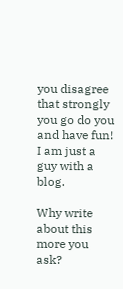you disagree that strongly you go do you and have fun! I am just a guy with a blog.

Why write about this more you ask?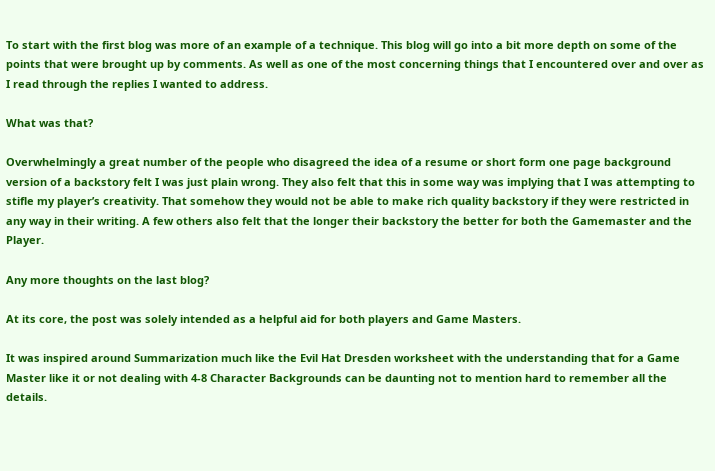To start with the first blog was more of an example of a technique. This blog will go into a bit more depth on some of the points that were brought up by comments. As well as one of the most concerning things that I encountered over and over as I read through the replies I wanted to address.

What was that?

Overwhelmingly a great number of the people who disagreed the idea of a resume or short form one page background version of a backstory felt I was just plain wrong. They also felt that this in some way was implying that I was attempting to stifle my player’s creativity. That somehow they would not be able to make rich quality backstory if they were restricted in any way in their writing. A few others also felt that the longer their backstory the better for both the Gamemaster and the Player.

Any more thoughts on the last blog?

At its core, the post was solely intended as a helpful aid for both players and Game Masters.

It was inspired around Summarization much like the Evil Hat Dresden worksheet with the understanding that for a Game Master like it or not dealing with 4-8 Character Backgrounds can be daunting not to mention hard to remember all the details.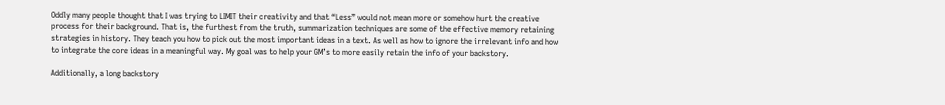Oddly many people thought that I was trying to LIMIT their creativity and that “Less” would not mean more or somehow hurt the creative process for their background. That is, the furthest from the truth, summarization techniques are some of the effective memory retaining strategies in history. They teach you how to pick out the most important ideas in a text. As well as how to ignore the irrelevant info and how to integrate the core ideas in a meaningful way. My goal was to help your GM’s to more easily retain the info of your backstory.

Additionally, a long backstory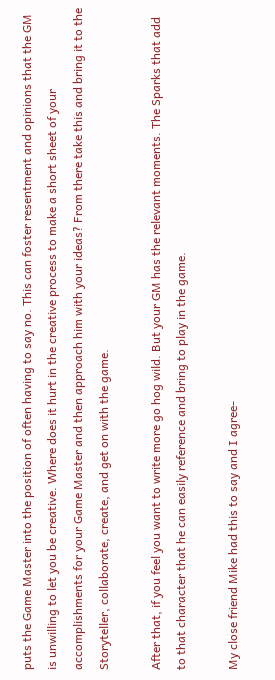puts the Game Master into the position of often having to say no. This can foster resentment and opinions that the GM is unwilling to let you be creative. Where does it hurt in the creative process to make a short sheet of your accomplishments for your Game Master and then approach him with your ideas? From there take this and bring it to the Storyteller, collaborate, create, and get on with the game.

After that, if you feel you want to write more go hog wild. But your GM has the relevant moments. The Sparks that add to that character that he can easily reference and bring to play in the game.

My close friend Mike had this to say and I agree-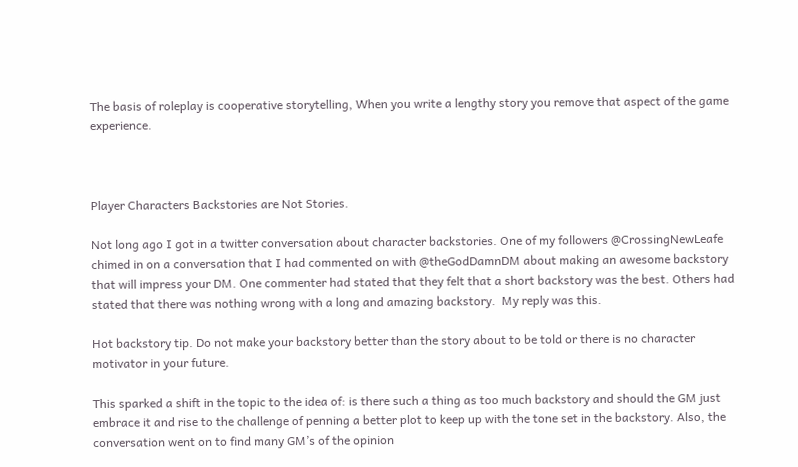The basis of roleplay is cooperative storytelling, When you write a lengthy story you remove that aspect of the game experience.



Player Characters Backstories are Not Stories.

Not long ago I got in a twitter conversation about character backstories. One of my followers @CrossingNewLeafe chimed in on a conversation that I had commented on with @theGodDamnDM about making an awesome backstory that will impress your DM. One commenter had stated that they felt that a short backstory was the best. Others had stated that there was nothing wrong with a long and amazing backstory.  My reply was this.

Hot backstory tip. Do not make your backstory better than the story about to be told or there is no character motivator in your future.

This sparked a shift in the topic to the idea of: is there such a thing as too much backstory and should the GM just embrace it and rise to the challenge of penning a better plot to keep up with the tone set in the backstory. Also, the conversation went on to find many GM’s of the opinion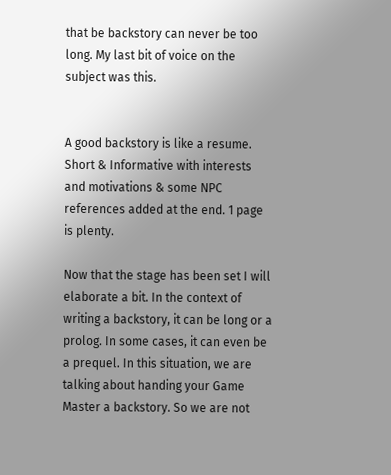that be backstory can never be too long. My last bit of voice on the subject was this.


A good backstory is like a resume. Short & Informative with interests and motivations & some NPC references added at the end. 1 page is plenty.

Now that the stage has been set I will elaborate a bit. In the context of writing a backstory, it can be long or a prolog. In some cases, it can even be a prequel. In this situation, we are talking about handing your Game Master a backstory. So we are not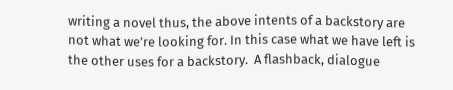writing a novel thus, the above intents of a backstory are not what we’re looking for. In this case what we have left is the other uses for a backstory.  A flashback, dialogue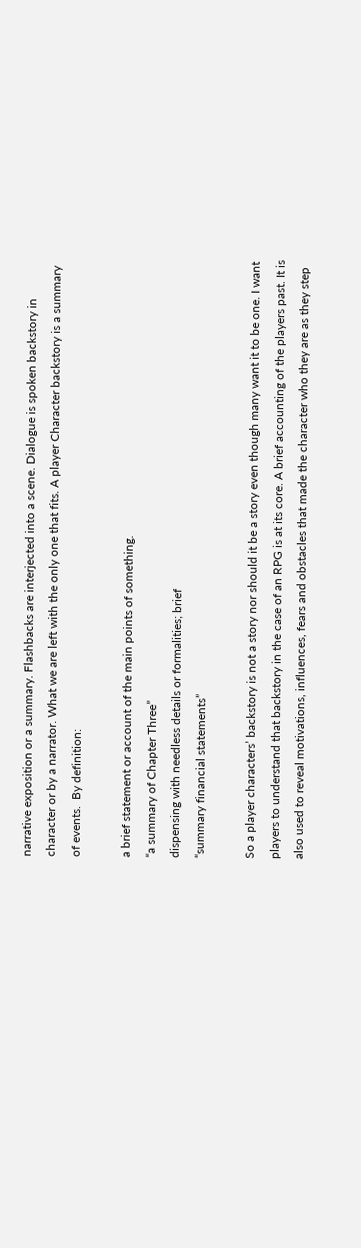narrative exposition or a summary. Flashbacks are interjected into a scene. Dialogue is spoken backstory in character or by a narrator. What we are left with the only one that fits. A player Character backstory is a summary of events.  By definition:

a brief statement or account of the main points of something.
“a summary of Chapter Three”
dispensing with needless details or formalities; brief
“summary financial statements”

So a player characters’ backstory is not a story nor should it be a story even though many want it to be one. I want players to understand that backstory in the case of an RPG is at its core. A brief accounting of the players past. It is also used to reveal motivations, influences, fears and obstacles that made the character who they are as they step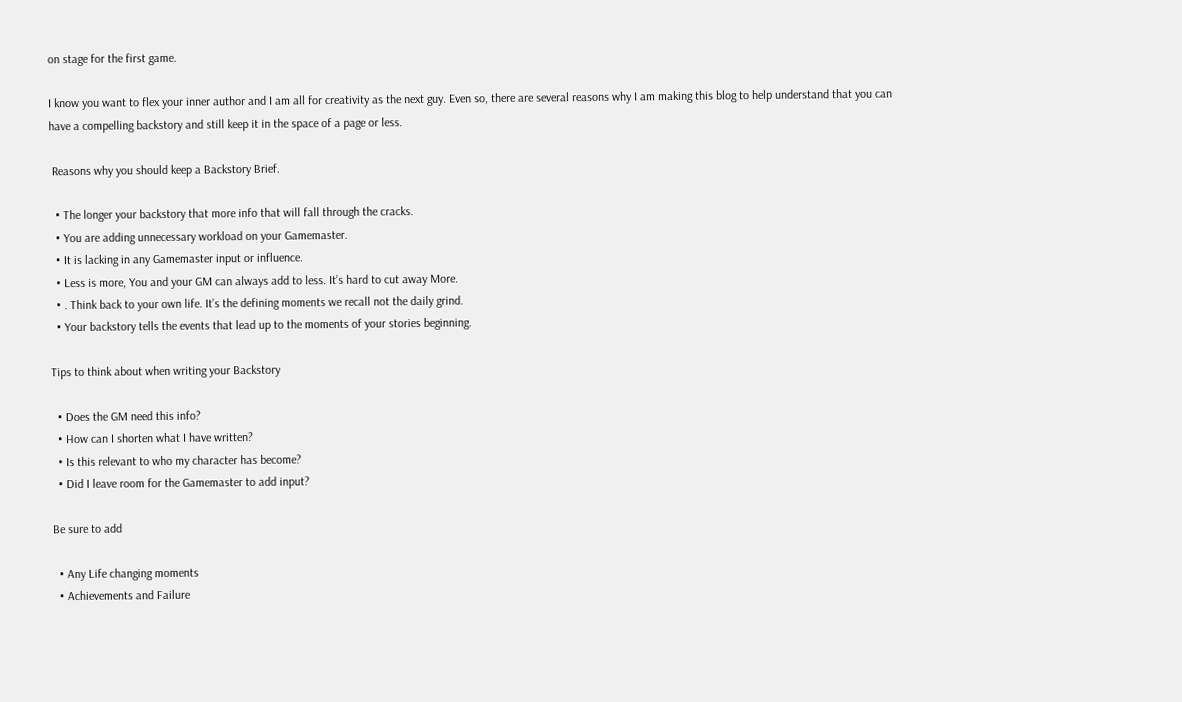on stage for the first game.

I know you want to flex your inner author and I am all for creativity as the next guy. Even so, there are several reasons why I am making this blog to help understand that you can have a compelling backstory and still keep it in the space of a page or less.

 Reasons why you should keep a Backstory Brief.

  • The longer your backstory that more info that will fall through the cracks.
  • You are adding unnecessary workload on your Gamemaster.
  • It is lacking in any Gamemaster input or influence.
  • Less is more, You and your GM can always add to less. It’s hard to cut away More.
  • . Think back to your own life. It’s the defining moments we recall not the daily grind.
  • Your backstory tells the events that lead up to the moments of your stories beginning.

Tips to think about when writing your Backstory

  • Does the GM need this info?
  • How can I shorten what I have written?
  • Is this relevant to who my character has become?
  • Did I leave room for the Gamemaster to add input?

Be sure to add

  • Any Life changing moments
  • Achievements and Failure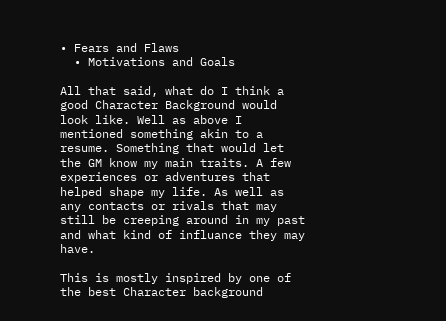• Fears and Flaws
  • Motivations and Goals

All that said, what do I think a good Character Background would look like. Well as above I mentioned something akin to a resume. Something that would let the GM know my main traits. A few experiences or adventures that helped shape my life. As well as any contacts or rivals that may still be creeping around in my past and what kind of influance they may have.

This is mostly inspired by one of the best Character background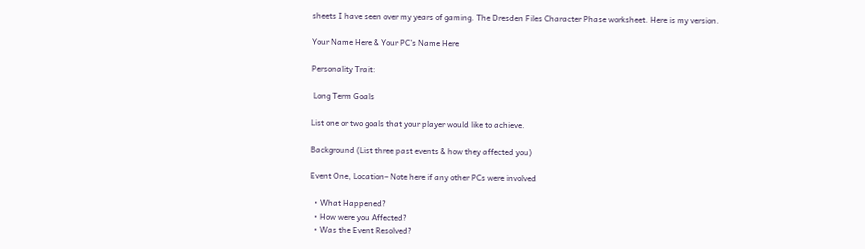sheets I have seen over my years of gaming. The Dresden Files Character Phase worksheet. Here is my version.

Your Name Here & Your PC’s Name Here

Personality Trait:

 Long Term Goals

List one or two goals that your player would like to achieve.

Background (List three past events & how they affected you)

Event One, Location– Note here if any other PCs were involved

  • What Happened?
  • How were you Affected?
  • Was the Event Resolved?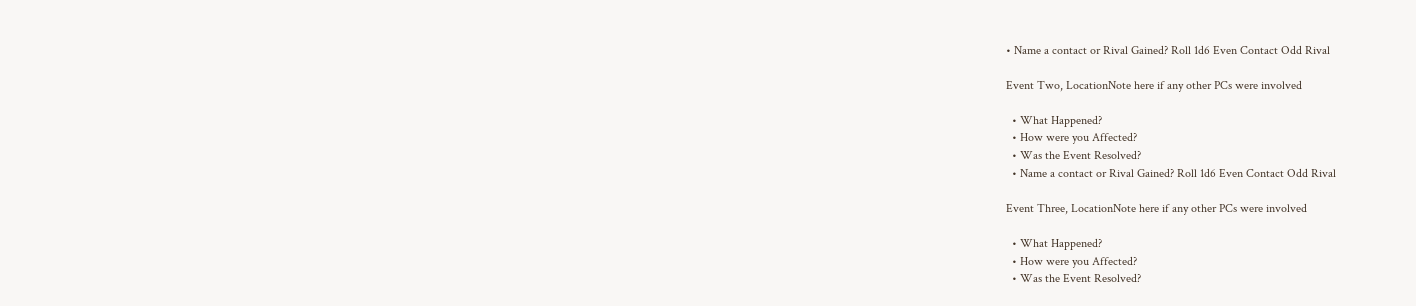• Name a contact or Rival Gained? Roll 1d6 Even Contact Odd Rival

Event Two, LocationNote here if any other PCs were involved

  • What Happened?
  • How were you Affected?
  • Was the Event Resolved?
  • Name a contact or Rival Gained? Roll 1d6 Even Contact Odd Rival

Event Three, LocationNote here if any other PCs were involved

  • What Happened?
  • How were you Affected?
  • Was the Event Resolved?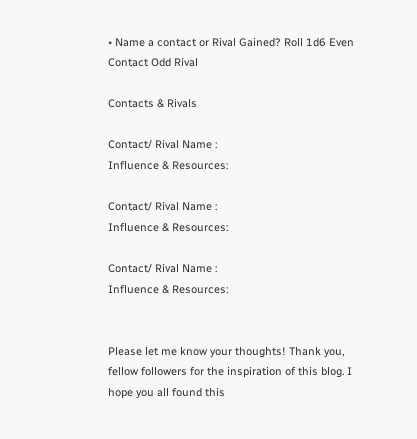• Name a contact or Rival Gained? Roll 1d6 Even Contact Odd Rival

Contacts & Rivals

Contact/ Rival Name :
Influence & Resources:

Contact/ Rival Name :
Influence & Resources:

Contact/ Rival Name :
Influence & Resources:


Please let me know your thoughts! Thank you, fellow followers for the inspiration of this blog. I hope you all found this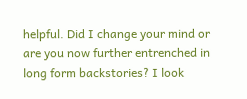helpful. Did I change your mind or are you now further entrenched in long form backstories? I look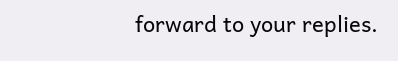forward to your replies.